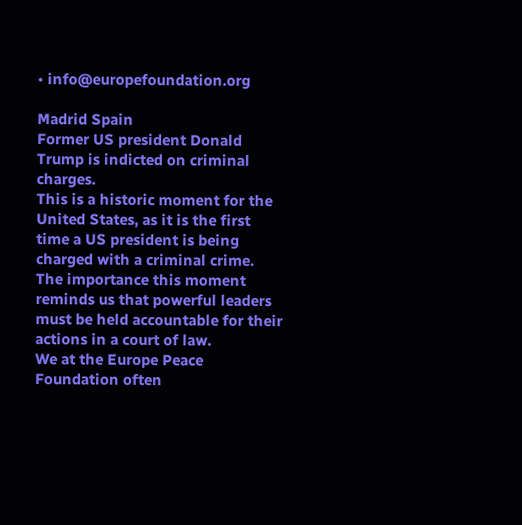• info@europefoundation.org

Madrid Spain
Former US president Donald Trump is indicted on criminal charges.
This is a historic moment for the United States, as it is the first time a US president is being charged with a criminal crime.
The importance this moment reminds us that powerful leaders must be held accountable for their actions in a court of law.
We at the Europe Peace Foundation often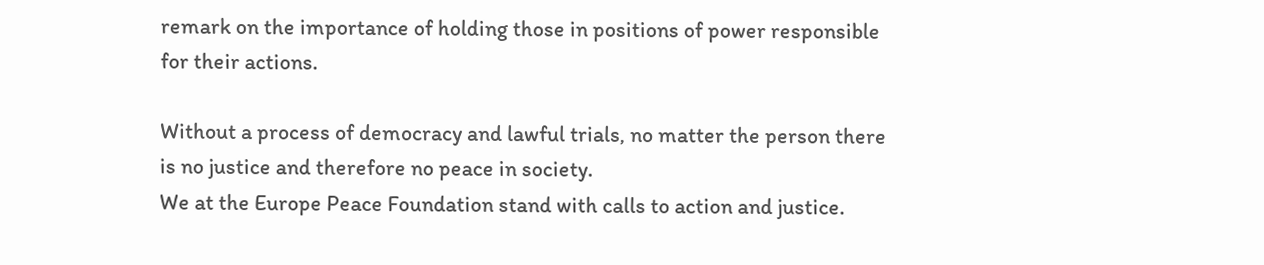remark on the importance of holding those in positions of power responsible for their actions.

Without a process of democracy and lawful trials, no matter the person there is no justice and therefore no peace in society.
We at the Europe Peace Foundation stand with calls to action and justice.